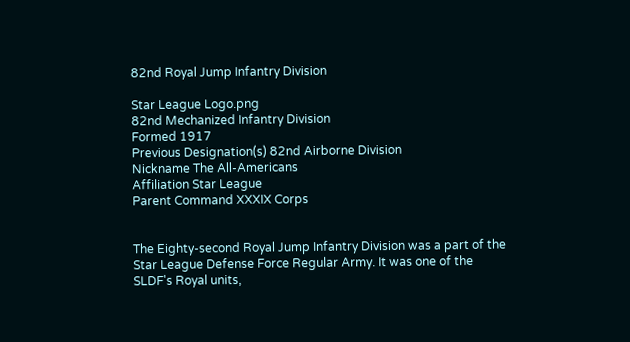82nd Royal Jump Infantry Division

Star League Logo.png
82nd Mechanized Infantry Division
Formed 1917
Previous Designation(s) 82nd Airborne Division
Nickname The All-Americans
Affiliation Star League
Parent Command XXXIX Corps


The Eighty-second Royal Jump Infantry Division was a part of the Star League Defense Force Regular Army. It was one of the SLDF's Royal units,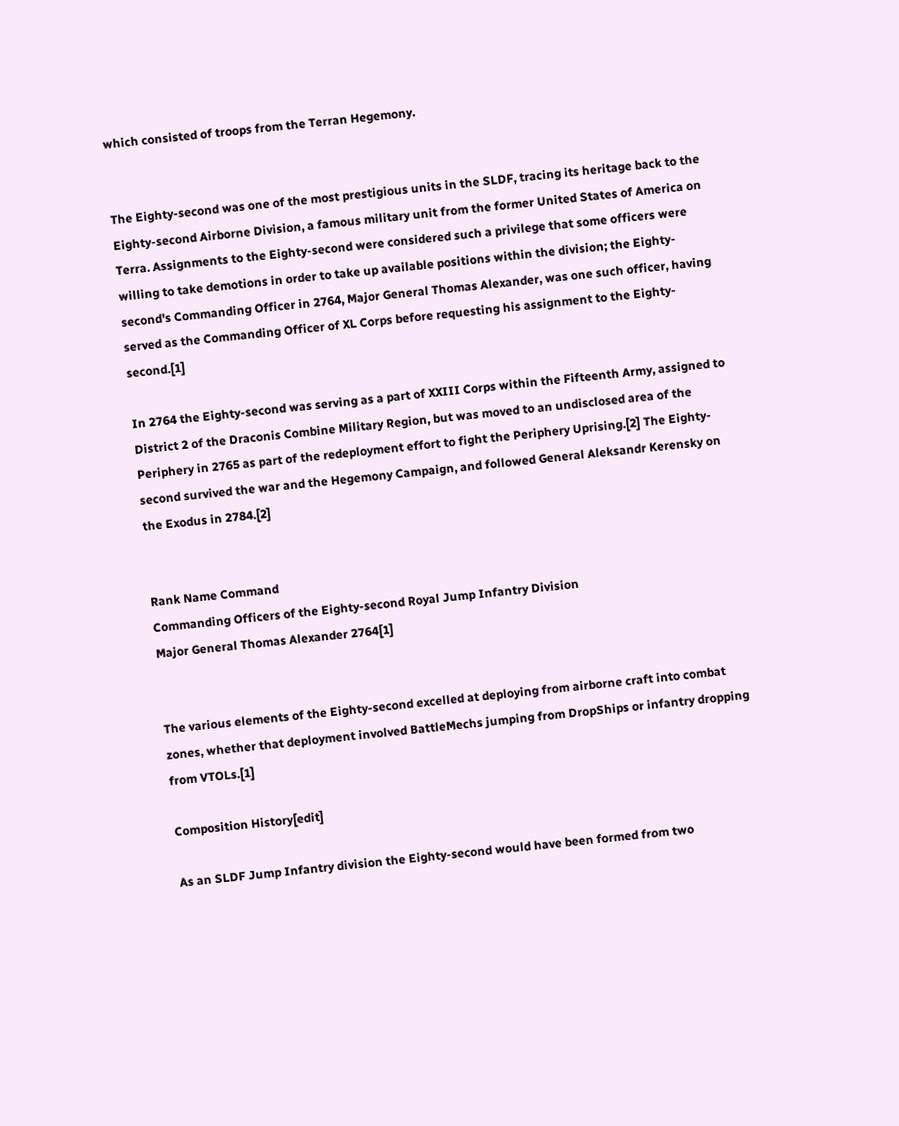which consisted of troops from the Terran Hegemony.


The Eighty-second was one of the most prestigious units in the SLDF, tracing its heritage back to the Eighty-second Airborne Division, a famous military unit from the former United States of America on Terra. Assignments to the Eighty-second were considered such a privilege that some officers were willing to take demotions in order to take up available positions within the division; the Eighty-second's Commanding Officer in 2764, Major General Thomas Alexander, was one such officer, having served as the Commanding Officer of XL Corps before requesting his assignment to the Eighty-second.[1]

In 2764 the Eighty-second was serving as a part of XXIII Corps within the Fifteenth Army, assigned to District 2 of the Draconis Combine Military Region, but was moved to an undisclosed area of the Periphery in 2765 as part of the redeployment effort to fight the Periphery Uprising.[2] The Eighty-second survived the war and the Hegemony Campaign, and followed General Aleksandr Kerensky on the Exodus in 2784.[2]


Rank Name Command
Commanding Officers of the Eighty-second Royal Jump Infantry Division
Major General Thomas Alexander 2764[1]


The various elements of the Eighty-second excelled at deploying from airborne craft into combat zones, whether that deployment involved BattleMechs jumping from DropShips or infantry dropping from VTOLs.[1]

Composition History[edit]

As an SLDF Jump Infantry division the Eighty-second would have been formed from two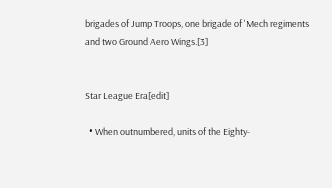brigades of Jump Troops, one brigade of 'Mech regiments and two Ground Aero Wings.[3]


Star League Era[edit]

  • When outnumbered, units of the Eighty-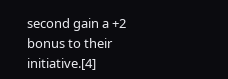second gain a +2 bonus to their initiative.[4]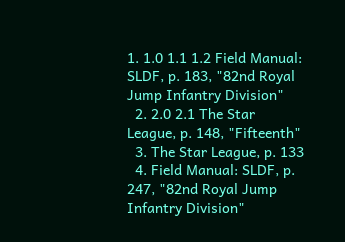1. 1.0 1.1 1.2 Field Manual: SLDF, p. 183, "82nd Royal Jump Infantry Division"
  2. 2.0 2.1 The Star League, p. 148, "Fifteenth"
  3. The Star League, p. 133
  4. Field Manual: SLDF, p. 247, "82nd Royal Jump Infantry Division"